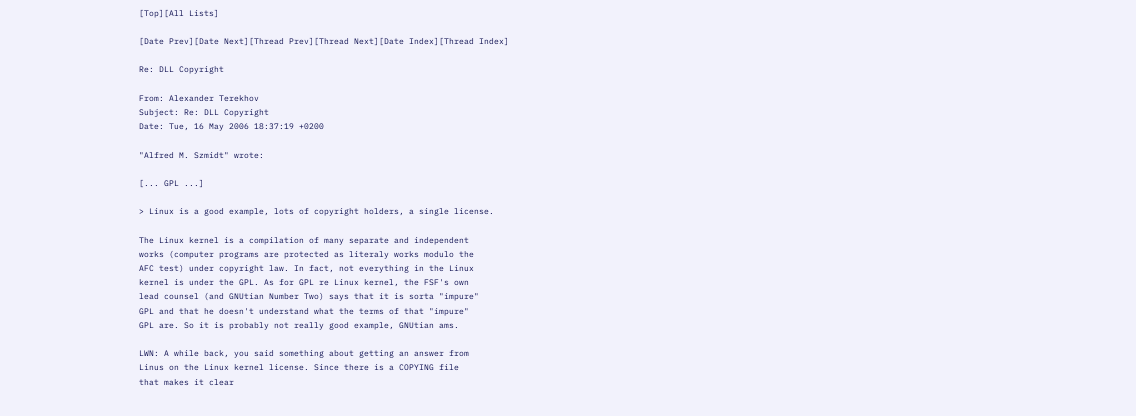[Top][All Lists]

[Date Prev][Date Next][Thread Prev][Thread Next][Date Index][Thread Index]

Re: DLL Copyright

From: Alexander Terekhov
Subject: Re: DLL Copyright
Date: Tue, 16 May 2006 18:37:19 +0200

"Alfred M. Szmidt" wrote:

[... GPL ...]

> Linux is a good example, lots of copyright holders, a single license.

The Linux kernel is a compilation of many separate and independent
works (computer programs are protected as literaly works modulo the
AFC test) under copyright law. In fact, not everything in the Linux
kernel is under the GPL. As for GPL re Linux kernel, the FSF's own
lead counsel (and GNUtian Number Two) says that it is sorta "impure"
GPL and that he doesn't understand what the terms of that "impure"
GPL are. So it is probably not really good example, GNUtian ams.

LWN: A while back, you said something about getting an answer from
Linus on the Linux kernel license. Since there is a COPYING file
that makes it clear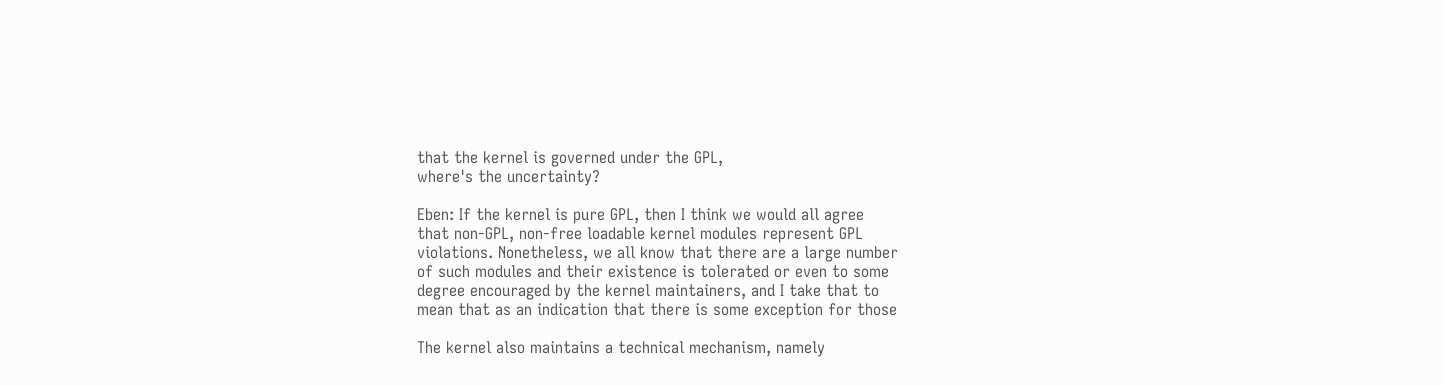that the kernel is governed under the GPL,
where's the uncertainty?

Eben: If the kernel is pure GPL, then I think we would all agree
that non-GPL, non-free loadable kernel modules represent GPL
violations. Nonetheless, we all know that there are a large number
of such modules and their existence is tolerated or even to some
degree encouraged by the kernel maintainers, and I take that to
mean that as an indication that there is some exception for those

The kernel also maintains a technical mechanism, namely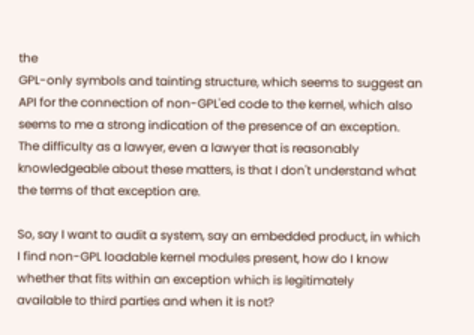the
GPL-only symbols and tainting structure, which seems to suggest an
API for the connection of non-GPL'ed code to the kernel, which also
seems to me a strong indication of the presence of an exception.
The difficulty as a lawyer, even a lawyer that is reasonably
knowledgeable about these matters, is that I don't understand what
the terms of that exception are.

So, say I want to audit a system, say an embedded product, in which
I find non-GPL loadable kernel modules present, how do I know
whether that fits within an exception which is legitimately
available to third parties and when it is not?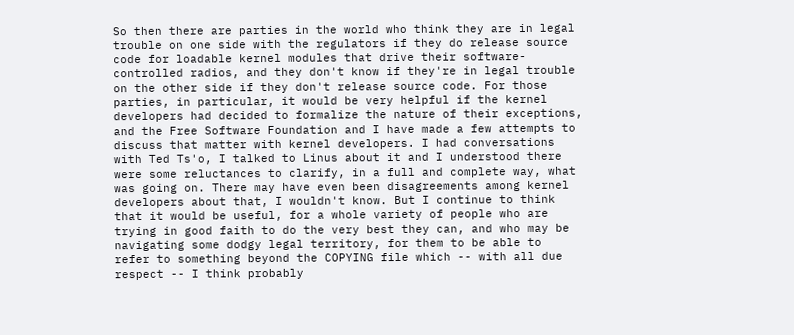So then there are parties in the world who think they are in legal
trouble on one side with the regulators if they do release source
code for loadable kernel modules that drive their software-
controlled radios, and they don't know if they're in legal trouble
on the other side if they don't release source code. For those
parties, in particular, it would be very helpful if the kernel
developers had decided to formalize the nature of their exceptions,
and the Free Software Foundation and I have made a few attempts to
discuss that matter with kernel developers. I had conversations
with Ted Ts'o, I talked to Linus about it and I understood there
were some reluctances to clarify, in a full and complete way, what
was going on. There may have even been disagreements among kernel
developers about that, I wouldn't know. But I continue to think
that it would be useful, for a whole variety of people who are
trying in good faith to do the very best they can, and who may be
navigating some dodgy legal territory, for them to be able to
refer to something beyond the COPYING file which -- with all due
respect -- I think probably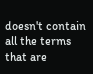doesn't contain all the terms that are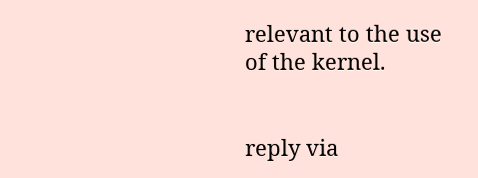relevant to the use of the kernel.


reply via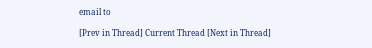email to

[Prev in Thread] Current Thread [Next in Thread]